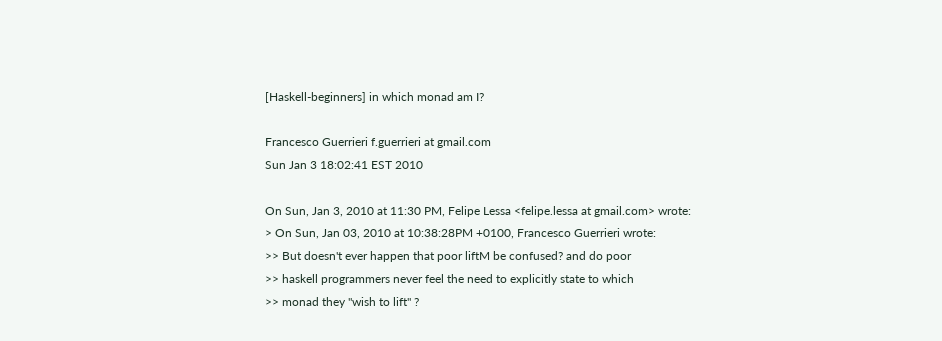[Haskell-beginners] in which monad am I?

Francesco Guerrieri f.guerrieri at gmail.com
Sun Jan 3 18:02:41 EST 2010

On Sun, Jan 3, 2010 at 11:30 PM, Felipe Lessa <felipe.lessa at gmail.com> wrote:
> On Sun, Jan 03, 2010 at 10:38:28PM +0100, Francesco Guerrieri wrote:
>> But doesn't ever happen that poor liftM be confused? and do poor
>> haskell programmers never feel the need to explicitly state to which
>> monad they "wish to lift" ?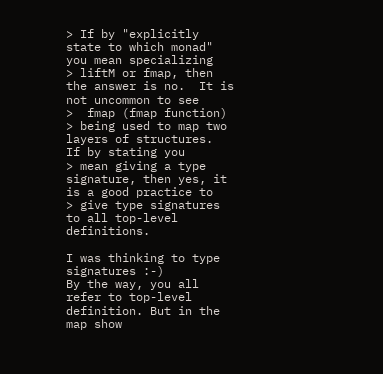> If by "explicitly state to which monad" you mean specializing
> liftM or fmap, then the answer is no.  It is not uncommon to see
>  fmap (fmap function)
> being used to map two layers of structures.  If by stating you
> mean giving a type signature, then yes, it is a good practice to
> give type signatures to all top-level definitions.

I was thinking to type signatures :-)
By the way, you all refer to top-level definition. But in the map show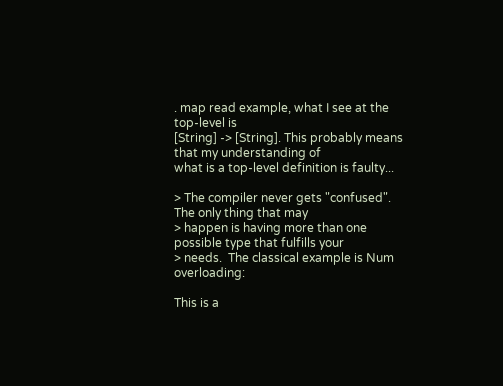. map read example, what I see at the top-level is
[String] -> [String]. This probably means that my understanding of
what is a top-level definition is faulty...

> The compiler never gets "confused".  The only thing that may
> happen is having more than one possible type that fulfills your
> needs.  The classical example is Num overloading:

This is a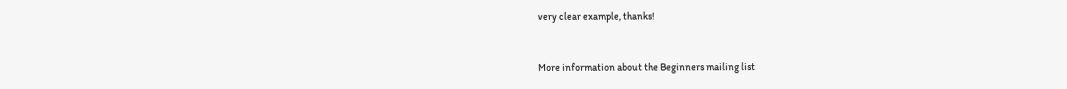very clear example, thanks!


More information about the Beginners mailing list